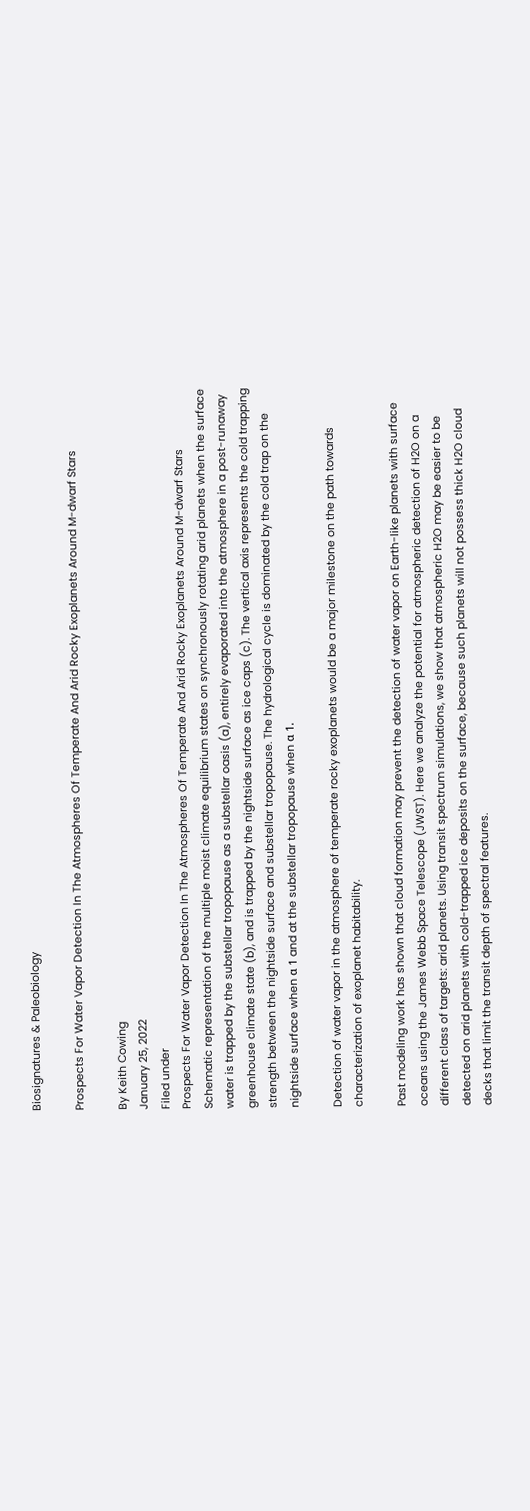Biosignatures & Paleobiology

Prospects For Water Vapor Detection In The Atmospheres Of Temperate And Arid Rocky Exoplanets Around M-dwarf Stars

By Keith Cowing
January 25, 2022
Filed under
Prospects For Water Vapor Detection In The Atmospheres Of Temperate And Arid Rocky Exoplanets Around M-dwarf Stars
Schematic representation of the multiple moist climate equilibrium states on synchronously rotating arid planets when the surface water is trapped by the substellar tropopause as a substellar oasis (a), entirely evaporated into the atmosphere in a post-runaway greenhouse climate state (b), and is trapped by the nightside surface as ice caps (c). The vertical axis represents the cold trapping strength between the nightside surface and substellar tropopause. The hydrological cycle is dominated by the cold trap on the nightside surface when α 1 and at the substellar tropopause when α 1.

Detection of water vapor in the atmosphere of temperate rocky exoplanets would be a major milestone on the path towards characterization of exoplanet habitability.

Past modeling work has shown that cloud formation may prevent the detection of water vapor on Earth-like planets with surface oceans using the James Webb Space Telescope (JWST). Here we analyze the potential for atmospheric detection of H2O on a different class of targets: arid planets. Using transit spectrum simulations, we show that atmospheric H2O may be easier to be detected on arid planets with cold-trapped ice deposits on the surface, because such planets will not possess thick H2O cloud decks that limit the transit depth of spectral features.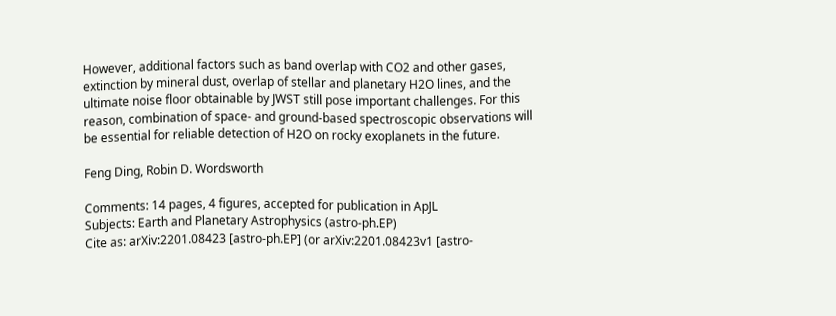However, additional factors such as band overlap with CO2 and other gases, extinction by mineral dust, overlap of stellar and planetary H2O lines, and the ultimate noise floor obtainable by JWST still pose important challenges. For this reason, combination of space- and ground-based spectroscopic observations will be essential for reliable detection of H2O on rocky exoplanets in the future.

Feng Ding, Robin D. Wordsworth

Comments: 14 pages, 4 figures, accepted for publication in ApJL
Subjects: Earth and Planetary Astrophysics (astro-ph.EP)
Cite as: arXiv:2201.08423 [astro-ph.EP] (or arXiv:2201.08423v1 [astro-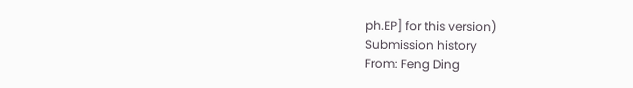ph.EP] for this version)
Submission history
From: Feng Ding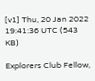[v1] Thu, 20 Jan 2022 19:41:36 UTC (543 KB)

Explorers Club Fellow,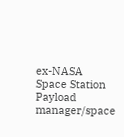ex-NASA Space Station Payload manager/space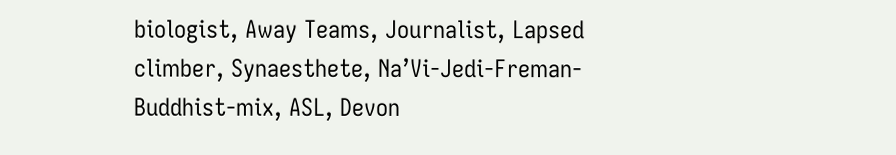biologist, Away Teams, Journalist, Lapsed climber, Synaesthete, Na’Vi-Jedi-Freman-Buddhist-mix, ASL, Devon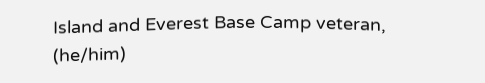Island and Everest Base Camp veteran, (he/him)